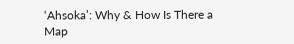‘Ahsoka’: Why & How Is There a Map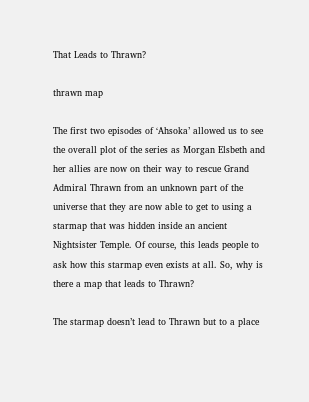That Leads to Thrawn?

thrawn map

The first two episodes of ‘Ahsoka’ allowed us to see the overall plot of the series as Morgan Elsbeth and her allies are now on their way to rescue Grand Admiral Thrawn from an unknown part of the universe that they are now able to get to using a starmap that was hidden inside an ancient Nightsister Temple. Of course, this leads people to ask how this starmap even exists at all. So, why is there a map that leads to Thrawn?

The starmap doesn’t lead to Thrawn but to a place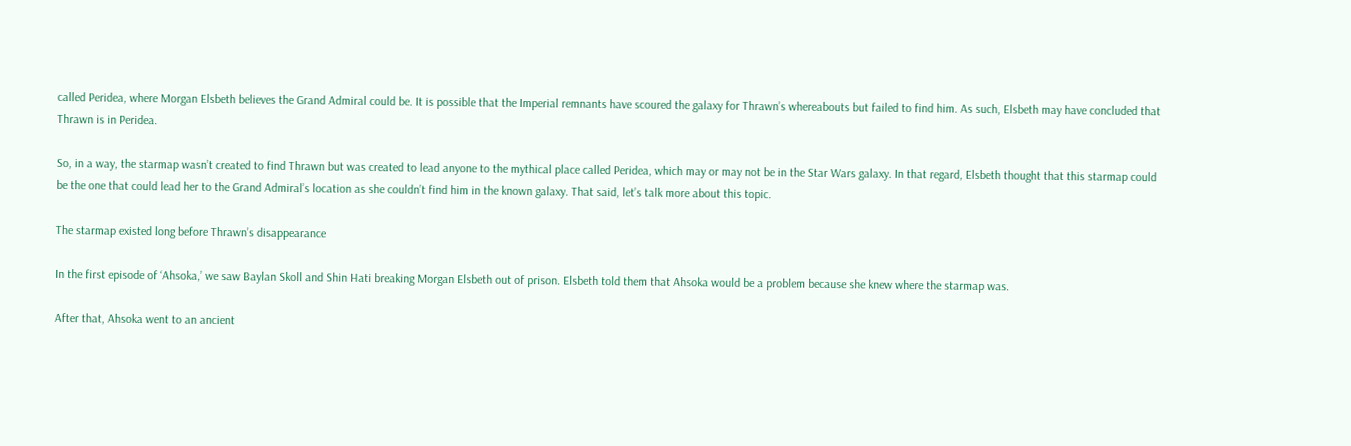called Peridea, where Morgan Elsbeth believes the Grand Admiral could be. It is possible that the Imperial remnants have scoured the galaxy for Thrawn’s whereabouts but failed to find him. As such, Elsbeth may have concluded that Thrawn is in Peridea.

So, in a way, the starmap wasn’t created to find Thrawn but was created to lead anyone to the mythical place called Peridea, which may or may not be in the Star Wars galaxy. In that regard, Elsbeth thought that this starmap could be the one that could lead her to the Grand Admiral’s location as she couldn’t find him in the known galaxy. That said, let’s talk more about this topic.

The starmap existed long before Thrawn’s disappearance

In the first episode of ‘Ahsoka,’ we saw Baylan Skoll and Shin Hati breaking Morgan Elsbeth out of prison. Elsbeth told them that Ahsoka would be a problem because she knew where the starmap was.

After that, Ahsoka went to an ancient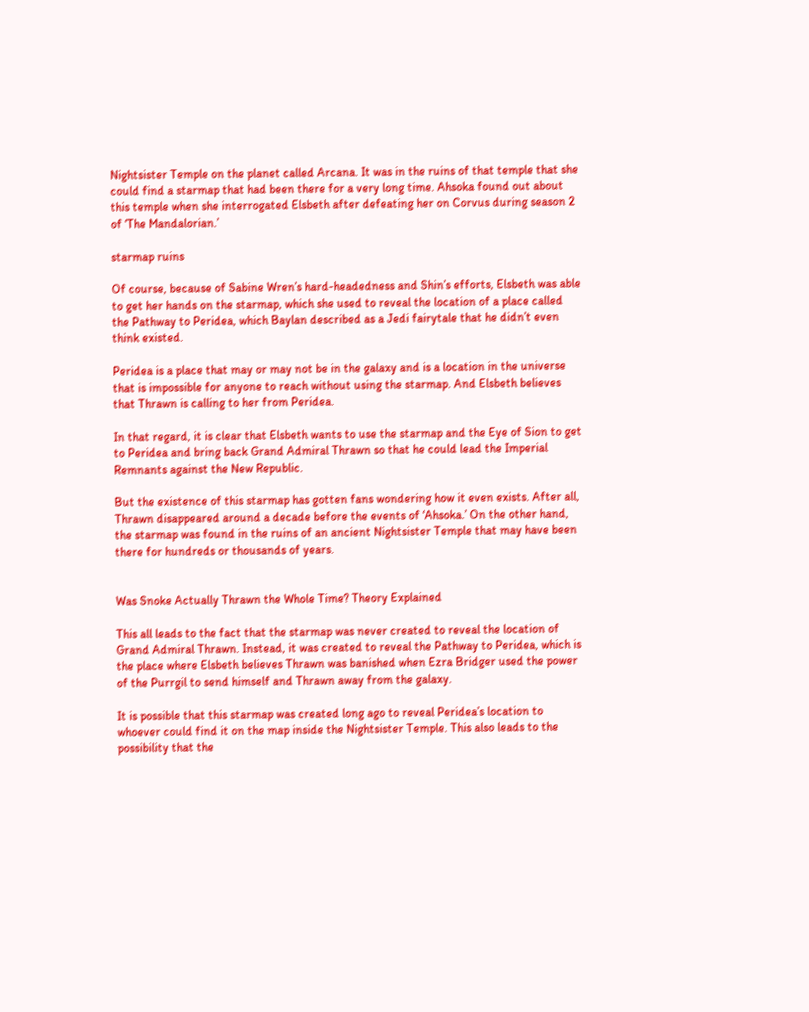Nightsister Temple on the planet called Arcana. It was in the ruins of that temple that she could find a starmap that had been there for a very long time. Ahsoka found out about this temple when she interrogated Elsbeth after defeating her on Corvus during season 2 of ‘The Mandalorian.’

starmap ruins

Of course, because of Sabine Wren’s hard-headedness and Shin’s efforts, Elsbeth was able to get her hands on the starmap, which she used to reveal the location of a place called the Pathway to Peridea, which Baylan described as a Jedi fairytale that he didn’t even think existed.

Peridea is a place that may or may not be in the galaxy and is a location in the universe that is impossible for anyone to reach without using the starmap. And Elsbeth believes that Thrawn is calling to her from Peridea.

In that regard, it is clear that Elsbeth wants to use the starmap and the Eye of Sion to get to Peridea and bring back Grand Admiral Thrawn so that he could lead the Imperial Remnants against the New Republic.

But the existence of this starmap has gotten fans wondering how it even exists. After all, Thrawn disappeared around a decade before the events of ‘Ahsoka.’ On the other hand, the starmap was found in the ruins of an ancient Nightsister Temple that may have been there for hundreds or thousands of years.


Was Snoke Actually Thrawn the Whole Time? Theory Explained

This all leads to the fact that the starmap was never created to reveal the location of Grand Admiral Thrawn. Instead, it was created to reveal the Pathway to Peridea, which is the place where Elsbeth believes Thrawn was banished when Ezra Bridger used the power of the Purrgil to send himself and Thrawn away from the galaxy.

It is possible that this starmap was created long ago to reveal Peridea’s location to whoever could find it on the map inside the Nightsister Temple. This also leads to the possibility that the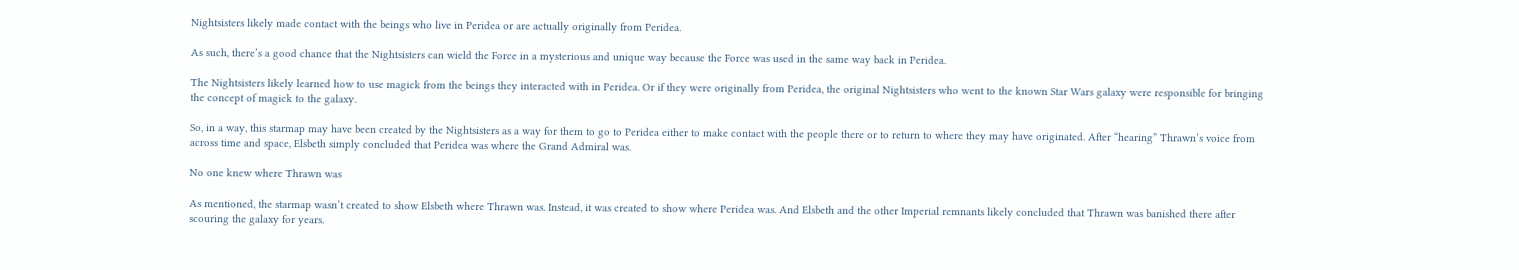Nightsisters likely made contact with the beings who live in Peridea or are actually originally from Peridea.

As such, there’s a good chance that the Nightsisters can wield the Force in a mysterious and unique way because the Force was used in the same way back in Peridea.

The Nightsisters likely learned how to use magick from the beings they interacted with in Peridea. Or if they were originally from Peridea, the original Nightsisters who went to the known Star Wars galaxy were responsible for bringing the concept of magick to the galaxy.

So, in a way, this starmap may have been created by the Nightsisters as a way for them to go to Peridea either to make contact with the people there or to return to where they may have originated. After “hearing” Thrawn’s voice from across time and space, Elsbeth simply concluded that Peridea was where the Grand Admiral was.

No one knew where Thrawn was

As mentioned, the starmap wasn’t created to show Elsbeth where Thrawn was. Instead, it was created to show where Peridea was. And Elsbeth and the other Imperial remnants likely concluded that Thrawn was banished there after scouring the galaxy for years.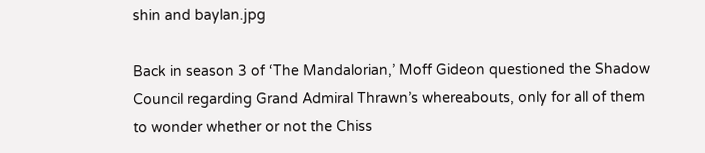shin and baylan.jpg

Back in season 3 of ‘The Mandalorian,’ Moff Gideon questioned the Shadow Council regarding Grand Admiral Thrawn’s whereabouts, only for all of them to wonder whether or not the Chiss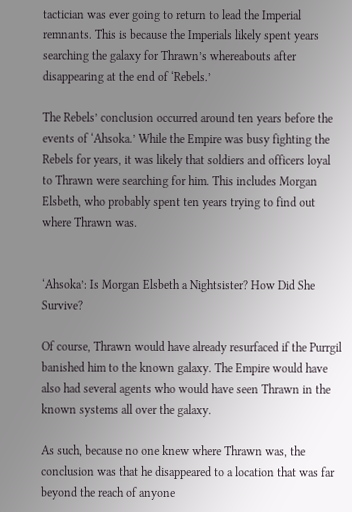tactician was ever going to return to lead the Imperial remnants. This is because the Imperials likely spent years searching the galaxy for Thrawn’s whereabouts after disappearing at the end of ‘Rebels.’

The Rebels’ conclusion occurred around ten years before the events of ‘Ahsoka.’ While the Empire was busy fighting the Rebels for years, it was likely that soldiers and officers loyal to Thrawn were searching for him. This includes Morgan Elsbeth, who probably spent ten years trying to find out where Thrawn was.


‘Ahsoka’: Is Morgan Elsbeth a Nightsister? How Did She Survive?

Of course, Thrawn would have already resurfaced if the Purrgil banished him to the known galaxy. The Empire would have also had several agents who would have seen Thrawn in the known systems all over the galaxy.

As such, because no one knew where Thrawn was, the conclusion was that he disappeared to a location that was far beyond the reach of anyone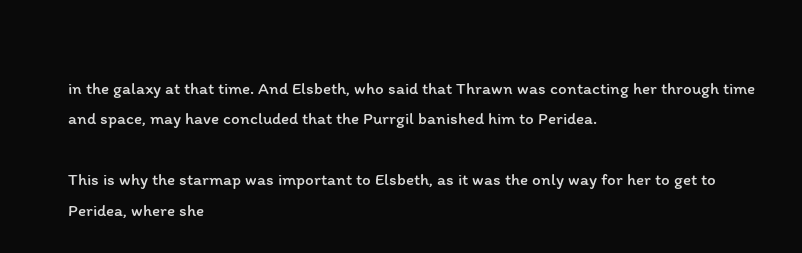in the galaxy at that time. And Elsbeth, who said that Thrawn was contacting her through time and space, may have concluded that the Purrgil banished him to Peridea.

This is why the starmap was important to Elsbeth, as it was the only way for her to get to Peridea, where she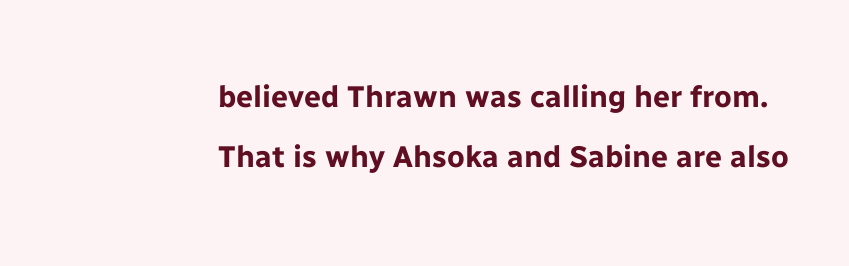believed Thrawn was calling her from. That is why Ahsoka and Sabine are also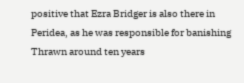positive that Ezra Bridger is also there in Peridea, as he was responsible for banishing Thrawn around ten years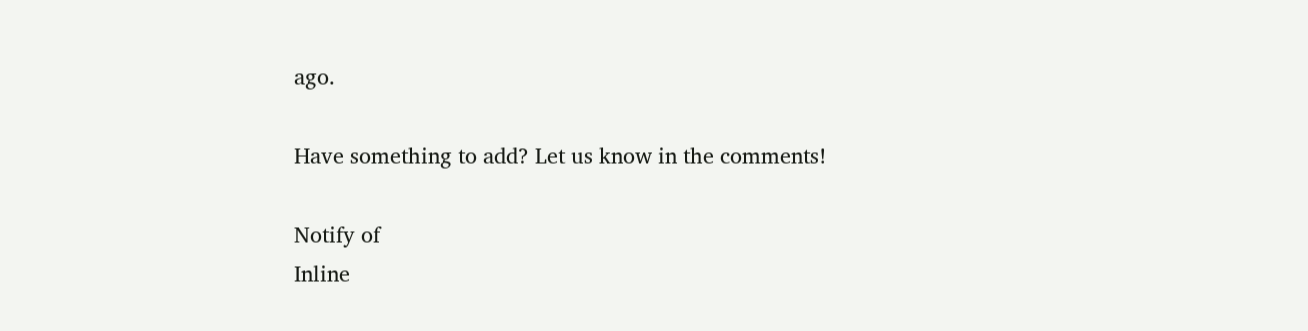ago.

Have something to add? Let us know in the comments!

Notify of
Inline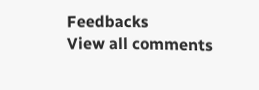Feedbacks
View all comments